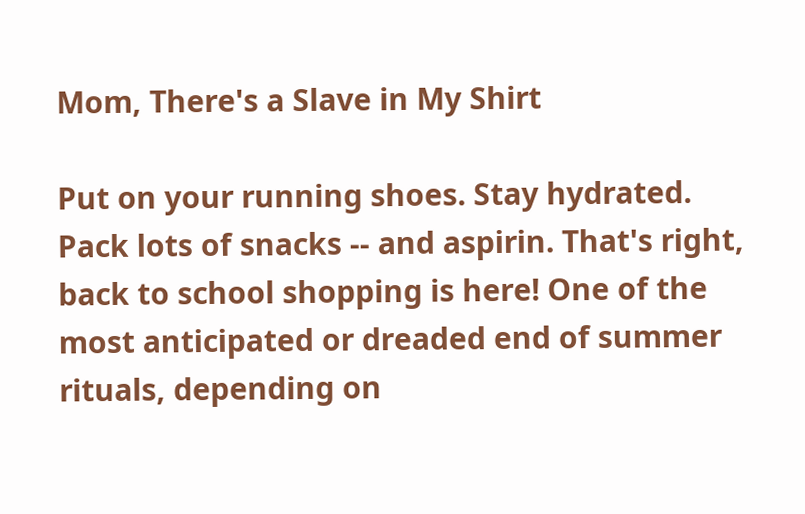Mom, There's a Slave in My Shirt

Put on your running shoes. Stay hydrated. Pack lots of snacks -- and aspirin. That's right, back to school shopping is here! One of the most anticipated or dreaded end of summer rituals, depending on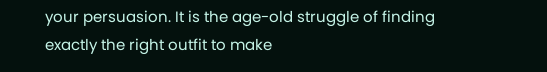your persuasion. It is the age-old struggle of finding exactly the right outfit to make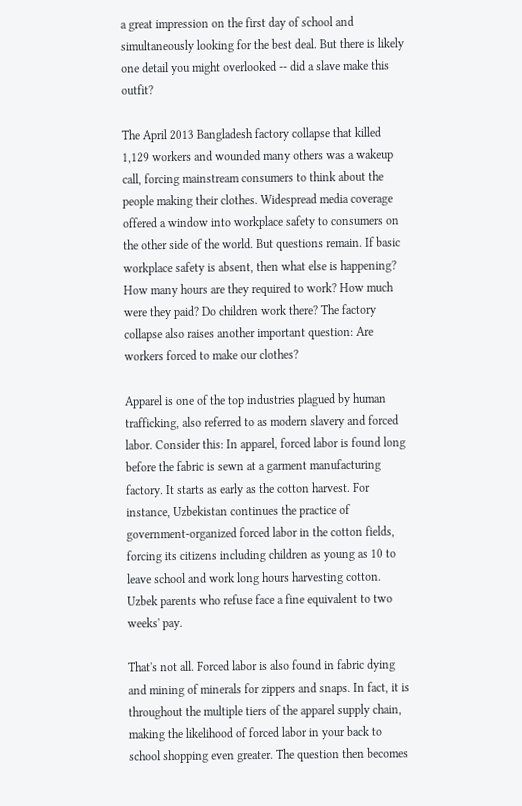a great impression on the first day of school and simultaneously looking for the best deal. But there is likely one detail you might overlooked -- did a slave make this outfit?

The April 2013 Bangladesh factory collapse that killed 1,129 workers and wounded many others was a wakeup call, forcing mainstream consumers to think about the people making their clothes. Widespread media coverage offered a window into workplace safety to consumers on the other side of the world. But questions remain. If basic workplace safety is absent, then what else is happening? How many hours are they required to work? How much were they paid? Do children work there? The factory collapse also raises another important question: Are workers forced to make our clothes?

Apparel is one of the top industries plagued by human trafficking, also referred to as modern slavery and forced labor. Consider this: In apparel, forced labor is found long before the fabric is sewn at a garment manufacturing factory. It starts as early as the cotton harvest. For instance, Uzbekistan continues the practice of government-organized forced labor in the cotton fields, forcing its citizens including children as young as 10 to leave school and work long hours harvesting cotton. Uzbek parents who refuse face a fine equivalent to two weeks' pay.

That's not all. Forced labor is also found in fabric dying and mining of minerals for zippers and snaps. In fact, it is throughout the multiple tiers of the apparel supply chain, making the likelihood of forced labor in your back to school shopping even greater. The question then becomes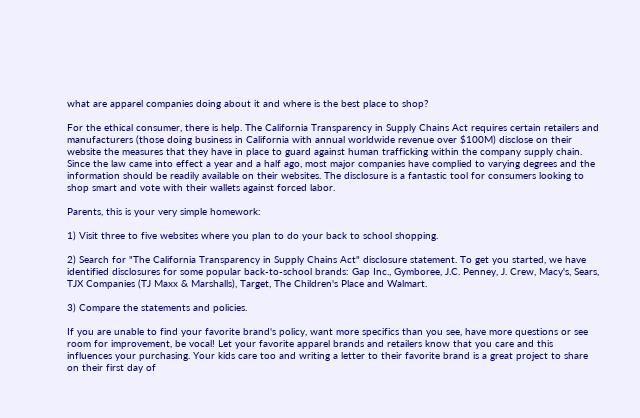what are apparel companies doing about it and where is the best place to shop?

For the ethical consumer, there is help. The California Transparency in Supply Chains Act requires certain retailers and manufacturers (those doing business in California with annual worldwide revenue over $100M) disclose on their website the measures that they have in place to guard against human trafficking within the company supply chain. Since the law came into effect a year and a half ago, most major companies have complied to varying degrees and the information should be readily available on their websites. The disclosure is a fantastic tool for consumers looking to shop smart and vote with their wallets against forced labor.

Parents, this is your very simple homework:

1) Visit three to five websites where you plan to do your back to school shopping.

2) Search for "The California Transparency in Supply Chains Act" disclosure statement. To get you started, we have identified disclosures for some popular back-to-school brands: Gap Inc., Gymboree, J.C. Penney, J. Crew, Macy's, Sears, TJX Companies (TJ Maxx & Marshalls), Target, The Children's Place and Walmart.

3) Compare the statements and policies.

If you are unable to find your favorite brand's policy, want more specifics than you see, have more questions or see room for improvement, be vocal! Let your favorite apparel brands and retailers know that you care and this influences your purchasing. Your kids care too and writing a letter to their favorite brand is a great project to share on their first day of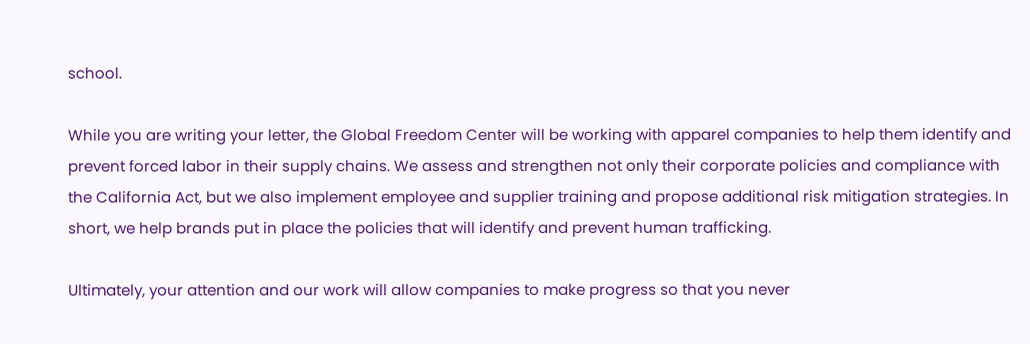school.

While you are writing your letter, the Global Freedom Center will be working with apparel companies to help them identify and prevent forced labor in their supply chains. We assess and strengthen not only their corporate policies and compliance with the California Act, but we also implement employee and supplier training and propose additional risk mitigation strategies. In short, we help brands put in place the policies that will identify and prevent human trafficking.

Ultimately, your attention and our work will allow companies to make progress so that you never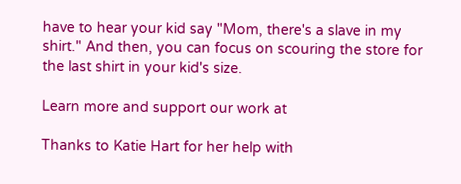have to hear your kid say "Mom, there's a slave in my shirt." And then, you can focus on scouring the store for the last shirt in your kid's size.

Learn more and support our work at

Thanks to Katie Hart for her help with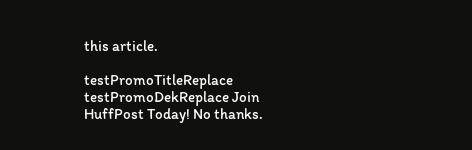this article.

testPromoTitleReplace testPromoDekReplace Join HuffPost Today! No thanks.